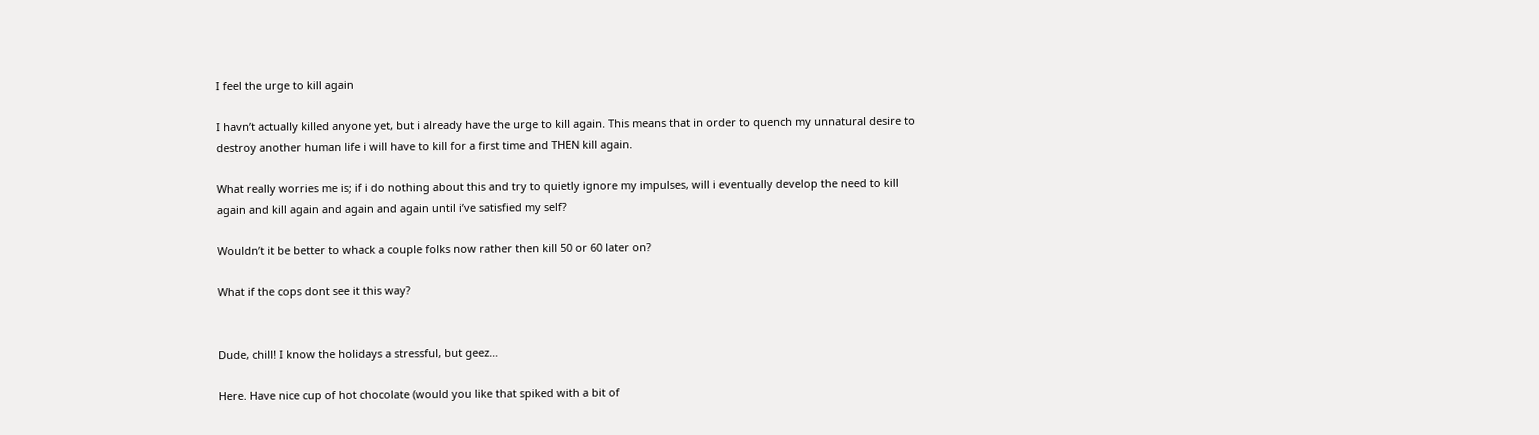I feel the urge to kill again

I havn’t actually killed anyone yet, but i already have the urge to kill again. This means that in order to quench my unnatural desire to destroy another human life i will have to kill for a first time and THEN kill again.

What really worries me is; if i do nothing about this and try to quietly ignore my impulses, will i eventually develop the need to kill again and kill again and again and again until i’ve satisfied my self?

Wouldn’t it be better to whack a couple folks now rather then kill 50 or 60 later on?

What if the cops dont see it this way?


Dude, chill! I know the holidays a stressful, but geez…

Here. Have nice cup of hot chocolate (would you like that spiked with a bit of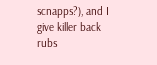scnapps?), and I give killer back rubs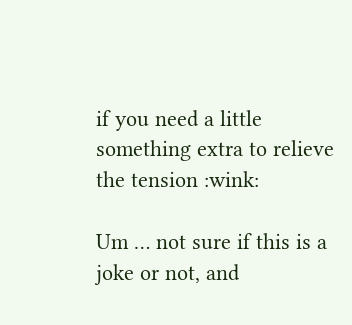if you need a little something extra to relieve the tension :wink:

Um … not sure if this is a joke or not, and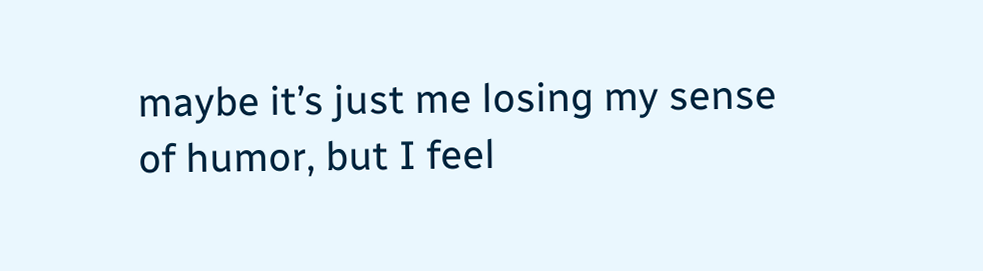maybe it’s just me losing my sense of humor, but I feel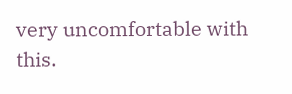very uncomfortable with this.